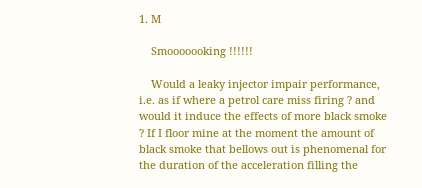1. M

    Smooooooking !!!!!!

    Would a leaky injector impair performance, i.e. as if where a petrol care miss firing ? and would it induce the effects of more black smoke ? If I floor mine at the moment the amount of black smoke that bellows out is phenomenal for the duration of the acceleration filling the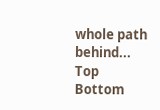whole path behind...
Top Bottom